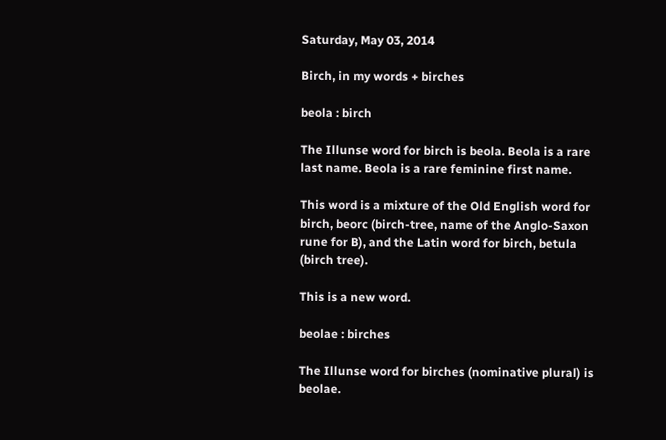Saturday, May 03, 2014

Birch, in my words + birches

beola : birch

The Illunse word for birch is beola. Beola is a rare last name. Beola is a rare feminine first name.

This word is a mixture of the Old English word for birch, beorc (birch-tree, name of the Anglo-Saxon rune for B), and the Latin word for birch, betula (birch tree).

This is a new word.

beolae : birches

The Illunse word for birches (nominative plural) is beolae.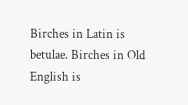Birches in Latin is betulae. Birches in Old English is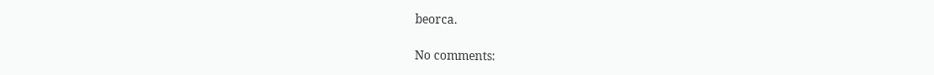beorca.

No comments: